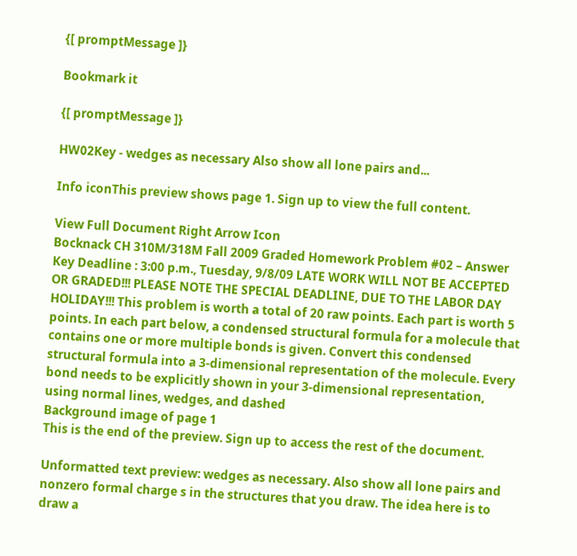{[ promptMessage ]}

Bookmark it

{[ promptMessage ]}

HW02Key - wedges as necessary Also show all lone pairs and...

Info iconThis preview shows page 1. Sign up to view the full content.

View Full Document Right Arrow Icon
Bocknack CH 310M/318M Fall 2009 Graded Homework Problem #02 – Answer Key Deadline : 3:00 p.m., Tuesday, 9/8/09 LATE WORK WILL NOT BE ACCEPTED OR GRADED!!! PLEASE NOTE THE SPECIAL DEADLINE, DUE TO THE LABOR DAY HOLIDAY!!! This problem is worth a total of 20 raw points. Each part is worth 5 points. In each part below, a condensed structural formula for a molecule that contains one or more multiple bonds is given. Convert this condensed structural formula into a 3-dimensional representation of the molecule. Every bond needs to be explicitly shown in your 3-dimensional representation, using normal lines, wedges, and dashed
Background image of page 1
This is the end of the preview. Sign up to access the rest of the document.

Unformatted text preview: wedges as necessary. Also show all lone pairs and nonzero formal charge s in the structures that you draw. The idea here is to draw a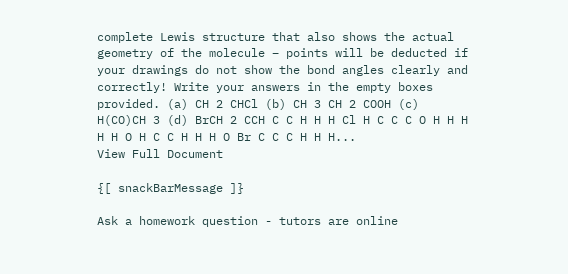complete Lewis structure that also shows the actual geometry of the molecule – points will be deducted if your drawings do not show the bond angles clearly and correctly! Write your answers in the empty boxes provided. (a) CH 2 CHCl (b) CH 3 CH 2 COOH (c) H(CO)CH 3 (d) BrCH 2 CCH C C H H H Cl H C C C O H H H H H O H C C H H H O Br C C C H H H...
View Full Document

{[ snackBarMessage ]}

Ask a homework question - tutors are online